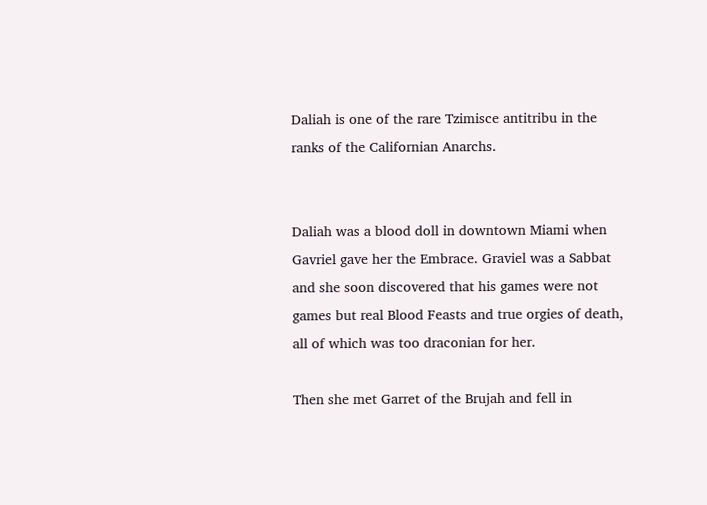Daliah is one of the rare Tzimisce antitribu in the ranks of the Californian Anarchs.


Daliah was a blood doll in downtown Miami when Gavriel gave her the Embrace. Graviel was a Sabbat and she soon discovered that his games were not games but real Blood Feasts and true orgies of death, all of which was too draconian for her.

Then she met Garret of the Brujah and fell in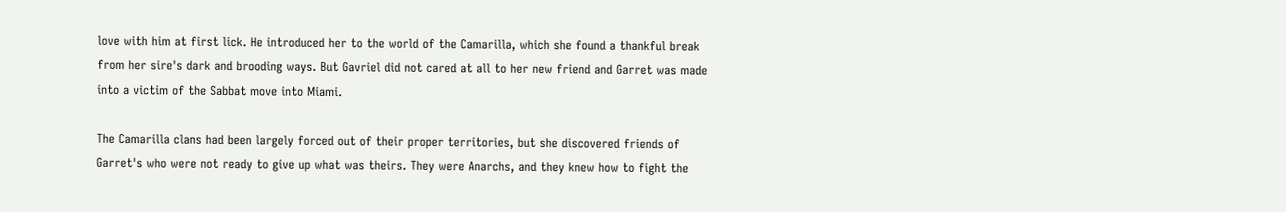love with him at first lick. He introduced her to the world of the Camarilla, which she found a thankful break from her sire's dark and brooding ways. But Gavriel did not cared at all to her new friend and Garret was made into a victim of the Sabbat move into Miami.

The Camarilla clans had been largely forced out of their proper territories, but she discovered friends of Garret's who were not ready to give up what was theirs. They were Anarchs, and they knew how to fight the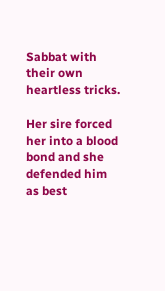Sabbat with their own heartless tricks.

Her sire forced her into a blood bond and she defended him as best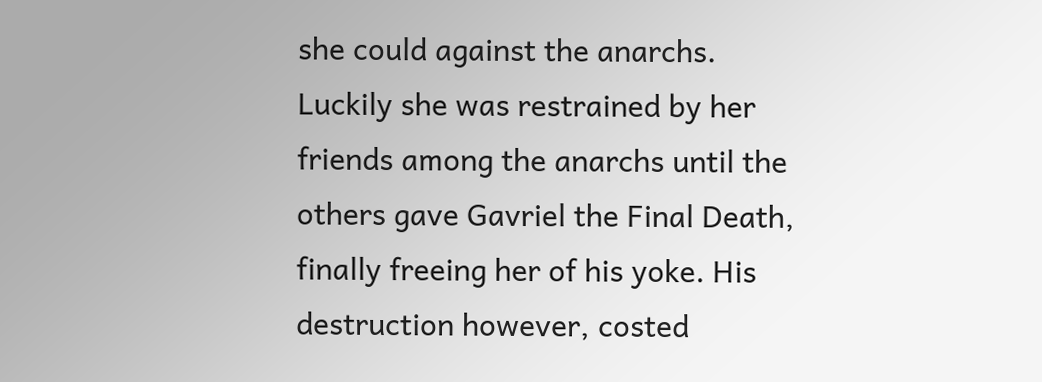she could against the anarchs. Luckily she was restrained by her friends among the anarchs until the others gave Gavriel the Final Death, finally freeing her of his yoke. His destruction however, costed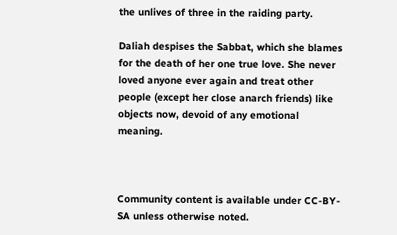the unlives of three in the raiding party.

Daliah despises the Sabbat, which she blames for the death of her one true love. She never loved anyone ever again and treat other people (except her close anarch friends) like objects now, devoid of any emotional meaning.



Community content is available under CC-BY-SA unless otherwise noted.